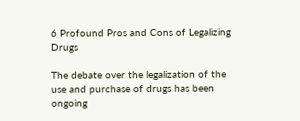6 Profound Pros and Cons of Legalizing Drugs

The debate over the legalization of the use and purchase of drugs has been ongoing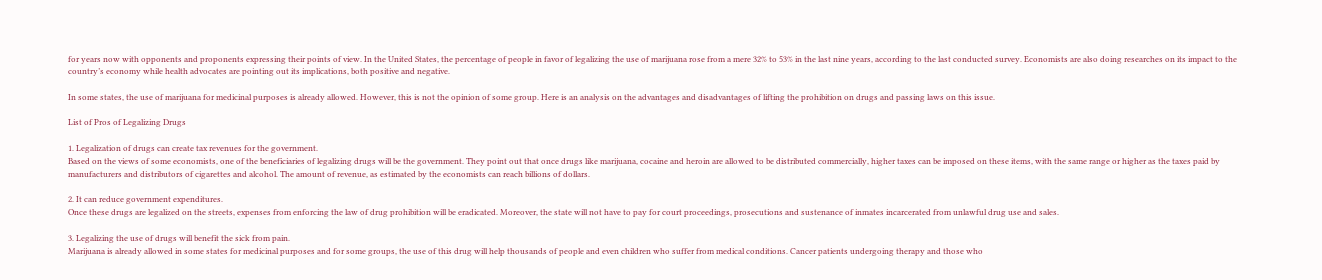for years now with opponents and proponents expressing their points of view. In the United States, the percentage of people in favor of legalizing the use of marijuana rose from a mere 32% to 53% in the last nine years, according to the last conducted survey. Economists are also doing researches on its impact to the country’s economy while health advocates are pointing out its implications, both positive and negative.

In some states, the use of marijuana for medicinal purposes is already allowed. However, this is not the opinion of some group. Here is an analysis on the advantages and disadvantages of lifting the prohibition on drugs and passing laws on this issue.

List of Pros of Legalizing Drugs

1. Legalization of drugs can create tax revenues for the government.
Based on the views of some economists, one of the beneficiaries of legalizing drugs will be the government. They point out that once drugs like marijuana, cocaine and heroin are allowed to be distributed commercially, higher taxes can be imposed on these items, with the same range or higher as the taxes paid by manufacturers and distributors of cigarettes and alcohol. The amount of revenue, as estimated by the economists can reach billions of dollars.

2. It can reduce government expenditures.
Once these drugs are legalized on the streets, expenses from enforcing the law of drug prohibition will be eradicated. Moreover, the state will not have to pay for court proceedings, prosecutions and sustenance of inmates incarcerated from unlawful drug use and sales.

3. Legalizing the use of drugs will benefit the sick from pain.
Marijuana is already allowed in some states for medicinal purposes and for some groups, the use of this drug will help thousands of people and even children who suffer from medical conditions. Cancer patients undergoing therapy and those who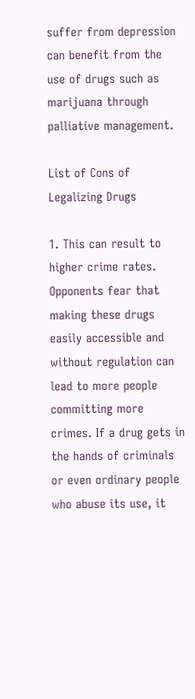suffer from depression can benefit from the use of drugs such as marijuana through palliative management.

List of Cons of Legalizing Drugs

1. This can result to higher crime rates.
Opponents fear that making these drugs easily accessible and without regulation can lead to more people committing more crimes. If a drug gets in the hands of criminals or even ordinary people who abuse its use, it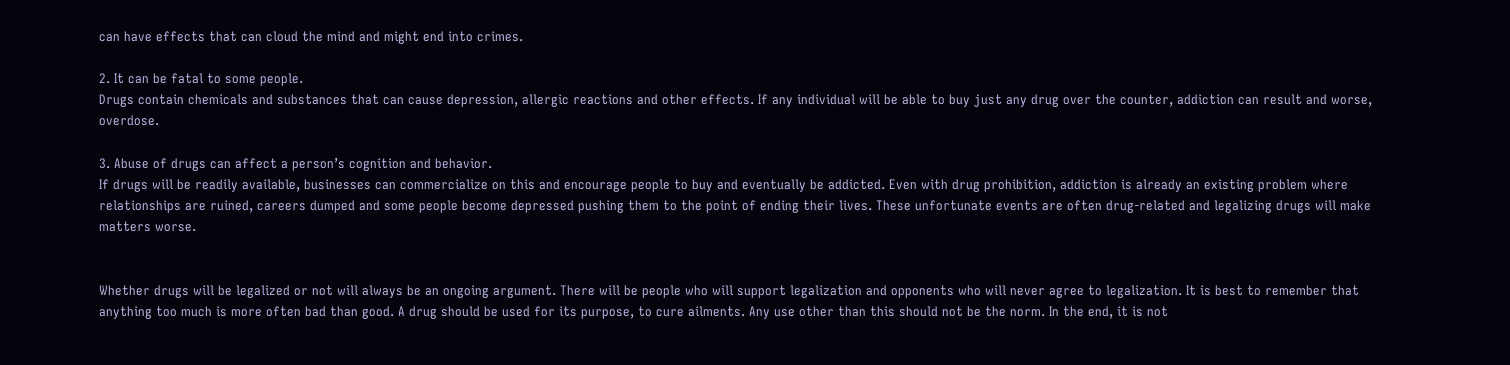can have effects that can cloud the mind and might end into crimes.

2. It can be fatal to some people.
Drugs contain chemicals and substances that can cause depression, allergic reactions and other effects. If any individual will be able to buy just any drug over the counter, addiction can result and worse, overdose.

3. Abuse of drugs can affect a person’s cognition and behavior.
If drugs will be readily available, businesses can commercialize on this and encourage people to buy and eventually be addicted. Even with drug prohibition, addiction is already an existing problem where relationships are ruined, careers dumped and some people become depressed pushing them to the point of ending their lives. These unfortunate events are often drug-related and legalizing drugs will make matters worse.


Whether drugs will be legalized or not will always be an ongoing argument. There will be people who will support legalization and opponents who will never agree to legalization. It is best to remember that anything too much is more often bad than good. A drug should be used for its purpose, to cure ailments. Any use other than this should not be the norm. In the end, it is not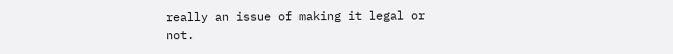really an issue of making it legal or not.